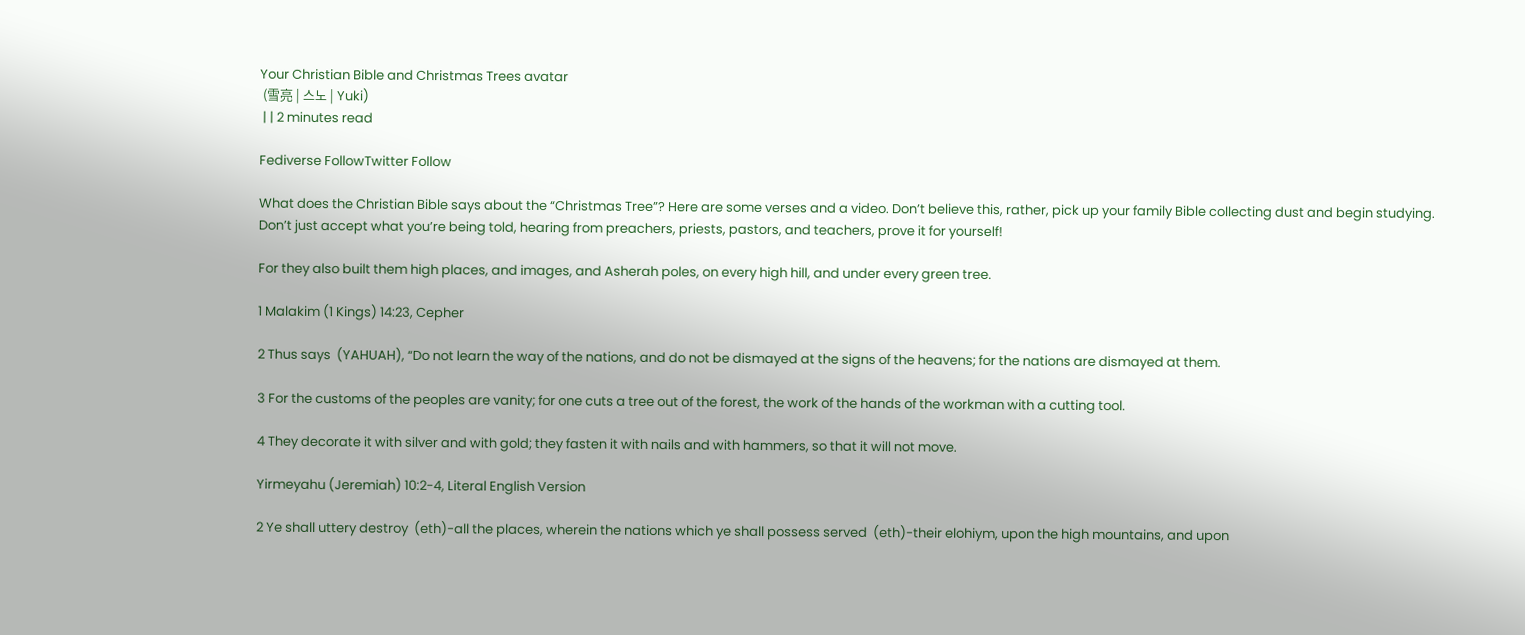Your Christian Bible and Christmas Trees avatar
 (雪亮 | 스노 | Yuki)
 | | 2 minutes read

Fediverse FollowTwitter Follow

What does the Christian Bible says about the “Christmas Tree”? Here are some verses and a video. Don’t believe this, rather, pick up your family Bible collecting dust and begin studying. Don’t just accept what you’re being told, hearing from preachers, priests, pastors, and teachers, prove it for yourself!

For they also built them high places, and images, and Asherah poles, on every high hill, and under every green tree.

1 Malakim (1 Kings) 14:23, Cepher

2 Thus says  (YAHUAH), “Do not learn the way of the nations, and do not be dismayed at the signs of the heavens; for the nations are dismayed at them.

3 For the customs of the peoples are vanity; for one cuts a tree out of the forest, the work of the hands of the workman with a cutting tool.

4 They decorate it with silver and with gold; they fasten it with nails and with hammers, so that it will not move.

Yirmeyahu (Jeremiah) 10:2-4, Literal English Version

2 Ye shall uttery destroy  (eth)-all the places, wherein the nations which ye shall possess served  (eth)-their elohiym, upon the high mountains, and upon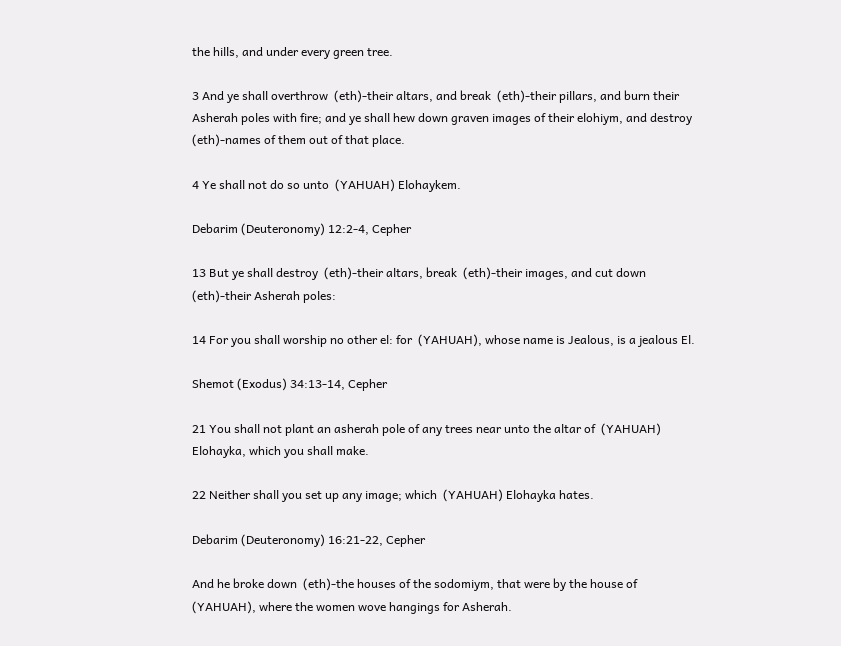the hills, and under every green tree.

3 And ye shall overthrow  (eth)-their altars, and break  (eth)-their pillars, and burn their Asherah poles with fire; and ye shall hew down graven images of their elohiym, and destroy  (eth)-names of them out of that place.

4 Ye shall not do so unto  (YAHUAH) Elohaykem.

Debarim (Deuteronomy) 12:2-4, Cepher

13 But ye shall destroy  (eth)-their altars, break  (eth)-their images, and cut down  (eth)-their Asherah poles:

14 For you shall worship no other el: for  (YAHUAH), whose name is Jealous, is a jealous El.

Shemot (Exodus) 34:13-14, Cepher

21 You shall not plant an asherah pole of any trees near unto the altar of  (YAHUAH) Elohayka, which you shall make.

22 Neither shall you set up any image; which  (YAHUAH) Elohayka hates.

Debarim (Deuteronomy) 16:21-22, Cepher

And he broke down  (eth)-the houses of the sodomiym, that were by the house of  (YAHUAH), where the women wove hangings for Asherah.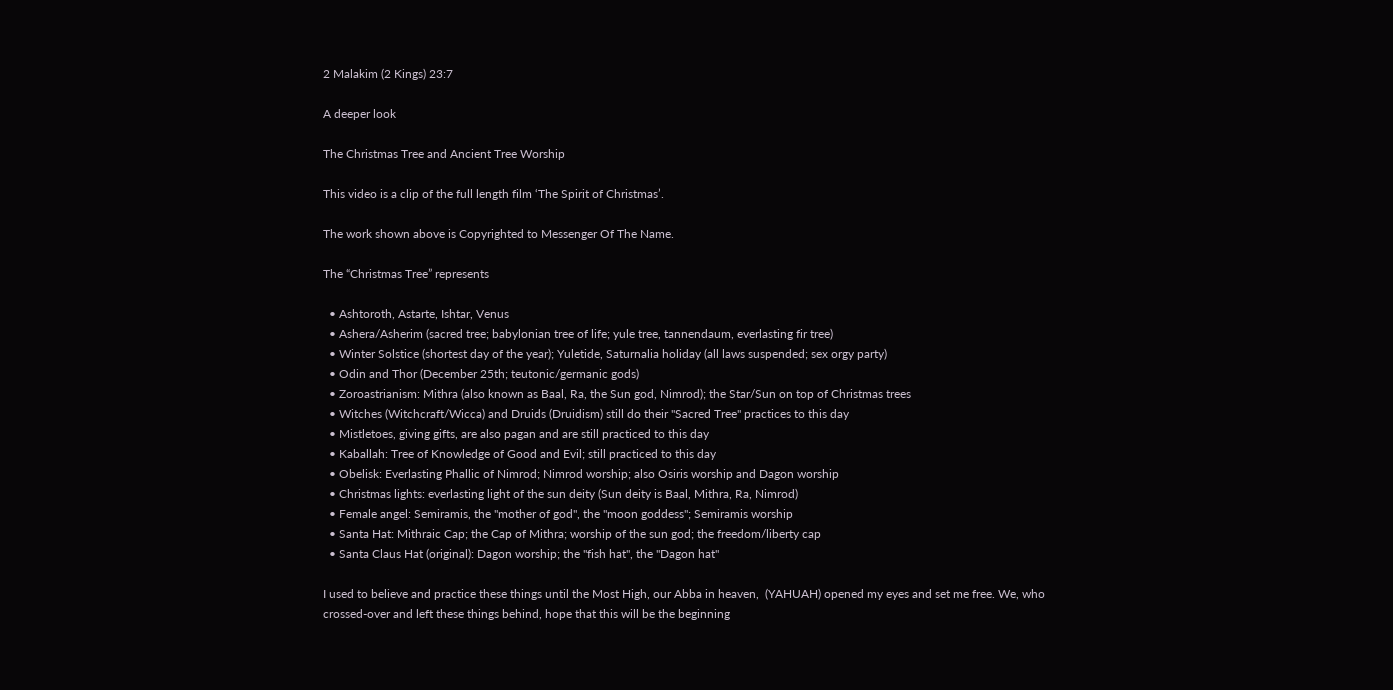2 Malakim (2 Kings) 23:7

A deeper look

The Christmas Tree and Ancient Tree Worship

This video is a clip of the full length film ‘The Spirit of Christmas’.

The work shown above is Copyrighted to Messenger Of The Name.

The “Christmas Tree” represents

  • Ashtoroth, Astarte, Ishtar, Venus
  • Ashera/Asherim (sacred tree; babylonian tree of life; yule tree, tannendaum, everlasting fir tree)
  • Winter Solstice (shortest day of the year); Yuletide, Saturnalia holiday (all laws suspended; sex orgy party)
  • Odin and Thor (December 25th; teutonic/germanic gods)
  • Zoroastrianism: Mithra (also known as Baal, Ra, the Sun god, Nimrod); the Star/Sun on top of Christmas trees
  • Witches (Witchcraft/Wicca) and Druids (Druidism) still do their "Sacred Tree" practices to this day
  • Mistletoes, giving gifts, are also pagan and are still practiced to this day
  • Kaballah: Tree of Knowledge of Good and Evil; still practiced to this day
  • Obelisk: Everlasting Phallic of Nimrod; Nimrod worship; also Osiris worship and Dagon worship
  • Christmas lights: everlasting light of the sun deity (Sun deity is Baal, Mithra, Ra, Nimrod)
  • Female angel: Semiramis, the "mother of god", the "moon goddess"; Semiramis worship
  • Santa Hat: Mithraic Cap; the Cap of Mithra; worship of the sun god; the freedom/liberty cap
  • Santa Claus Hat (original): Dagon worship; the "fish hat", the "Dagon hat"

I used to believe and practice these things until the Most High, our Abba in heaven,  (YAHUAH) opened my eyes and set me free. We, who crossed-over and left these things behind, hope that this will be the beginning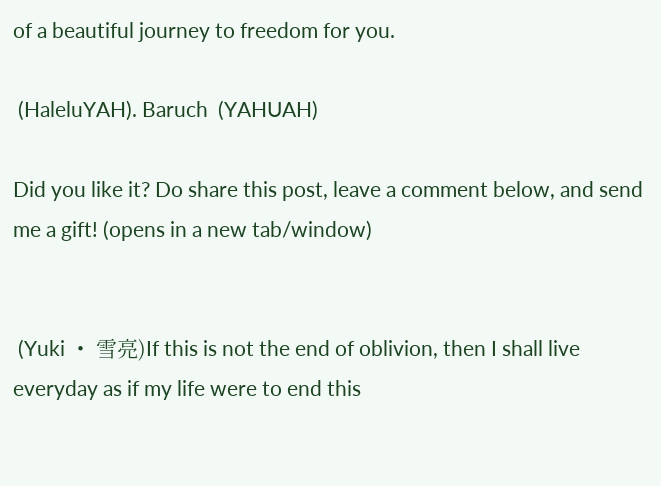of a beautiful journey to freedom for you.

 (HaleluYAH). Baruch  (YAHUAH)

Did you like it? Do share this post, leave a comment below, and send me a gift! (opens in a new tab/window)


 (Yuki ・ 雪亮)If this is not the end of oblivion, then I shall live everyday as if my life were to end this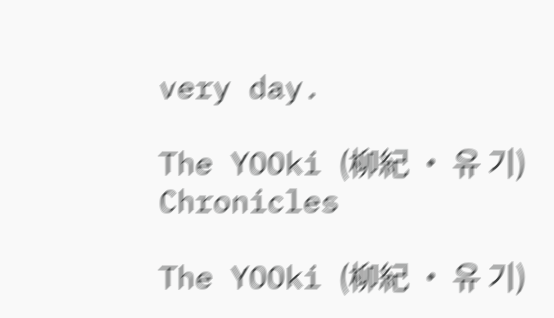very day.

The YOOki (柳紀 ・ 유 기) Chronicles

The YOOki (柳紀 ・ 유 기)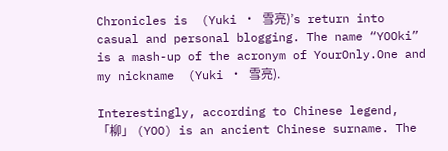Chronicles is  (Yuki ・ 雪亮)’s return into casual and personal blogging. The name “YOOki” is a mash-up of the acronym of YourOnly.One and my nickname  (Yuki ・ 雪亮).

Interestingly, according to Chinese legend, 「柳」 (YOO) is an ancient Chinese surname. The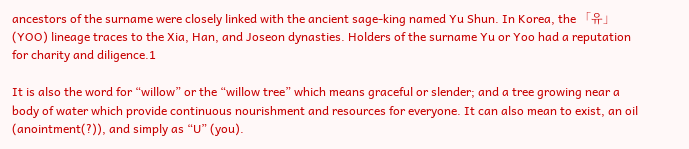ancestors of the surname were closely linked with the ancient sage-king named Yu Shun. In Korea, the 「유」 (YOO) lineage traces to the Xia, Han, and Joseon dynasties. Holders of the surname Yu or Yoo had a reputation for charity and diligence.1

It is also the word for “willow” or the “willow tree” which means graceful or slender; and a tree growing near a body of water which provide continuous nourishment and resources for everyone. It can also mean to exist, an oil (anointment(?)), and simply as “U” (you).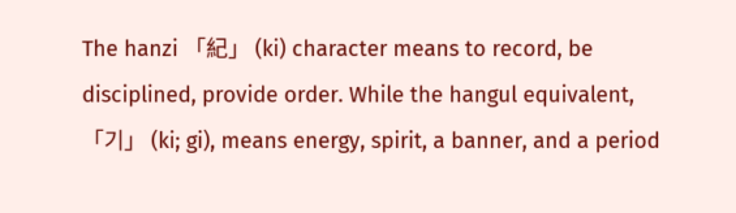The hanzi 「紀」 (ki) character means to record, be disciplined, provide order. While the hangul equivalent, 「기」 (ki; gi), means energy, spirit, a banner, and a period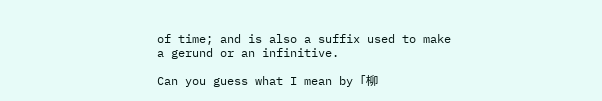of time; and is also a suffix used to make a gerund or an infinitive.

Can you guess what I mean by 「柳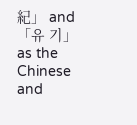紀」 and 「유 기」 as the Chinese and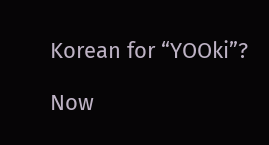Korean for “YOOki”?

Now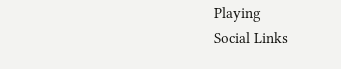Playing
Social Links